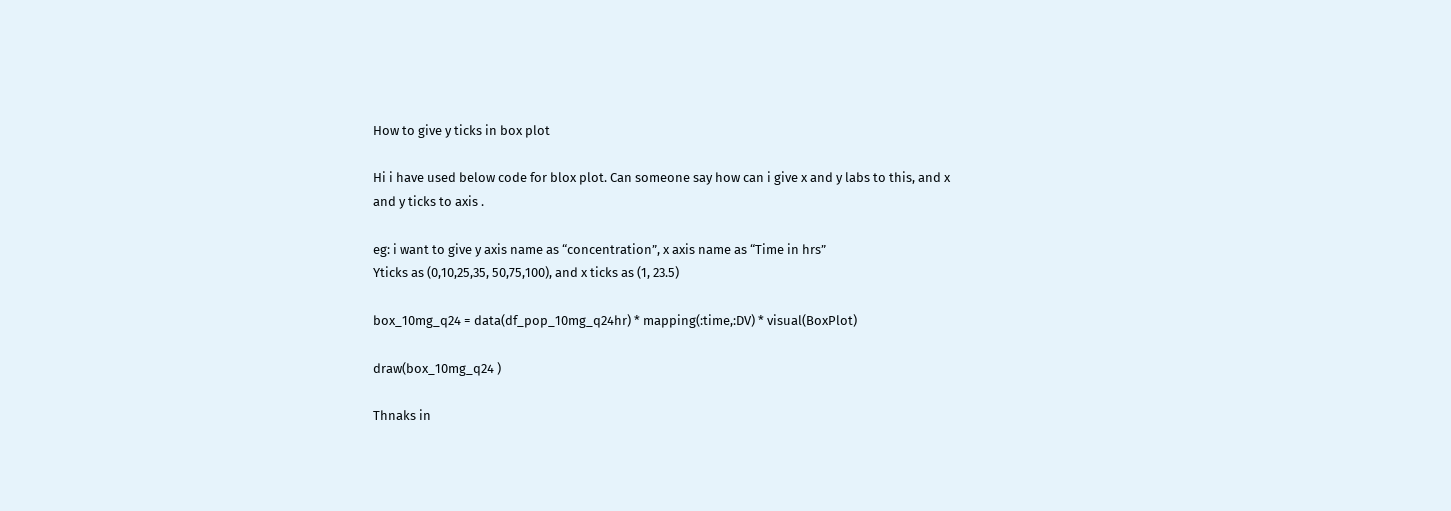How to give y ticks in box plot

Hi i have used below code for blox plot. Can someone say how can i give x and y labs to this, and x and y ticks to axis .

eg: i want to give y axis name as “concentration”, x axis name as “Time in hrs”
Yticks as (0,10,25,35, 50,75,100), and x ticks as (1, 23.5)

box_10mg_q24 = data(df_pop_10mg_q24hr) * mapping(:time,:DV) * visual(BoxPlot)

draw(box_10mg_q24 )

Thnaks in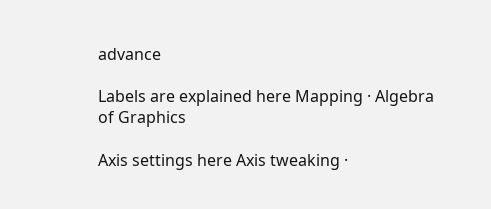advance

Labels are explained here Mapping · Algebra of Graphics

Axis settings here Axis tweaking ·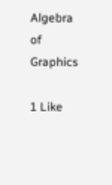Algebra of Graphics

1 Like